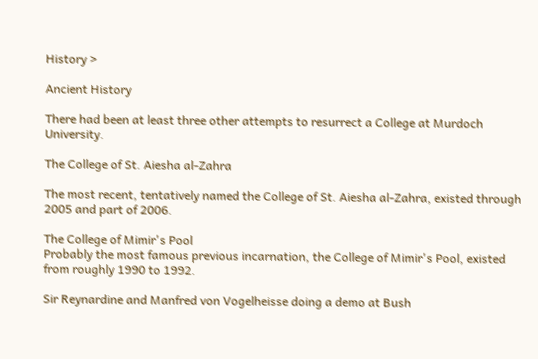History >

Ancient History

There had been at least three other attempts to resurrect a College at Murdoch University.

The College of St. Aiesha al-Zahra

The most recent, tentatively named the College of St. Aiesha al-Zahra, existed through 2005 and part of 2006.

The College of Mimir's Pool
Probably the most famous previous incarnation, the College of Mimir's Pool, existed from roughly 1990 to 1992.

Sir Reynardine and Manfred von Vogelheisse doing a demo at Bush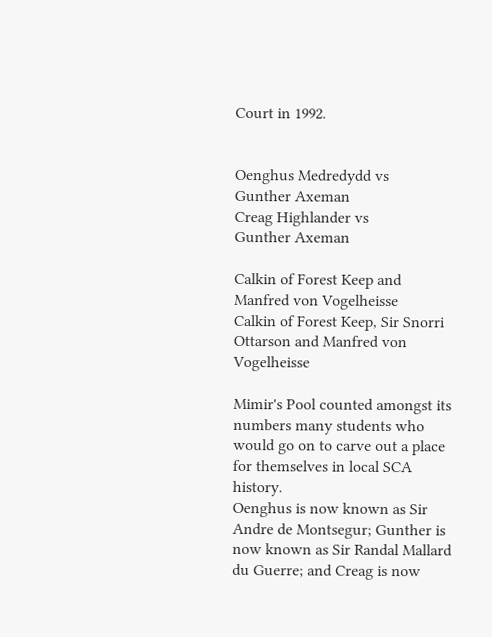Court in 1992.


Oenghus Medredydd vs
Gunther Axeman
Creag Highlander vs
Gunther Axeman

Calkin of Forest Keep and
Manfred von Vogelheisse
Calkin of Forest Keep, Sir Snorri Ottarson and Manfred von Vogelheisse

Mimir's Pool counted amongst its numbers many students who would go on to carve out a place for themselves in local SCA history.
Oenghus is now known as Sir Andre de Montsegur; Gunther is now known as Sir Randal Mallard du Guerre; and Creag is now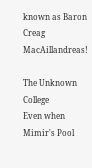known as Baron Creag MacAillandreas!

The Unknown College
Even when Mimir's Pool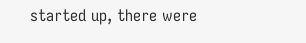started up, there were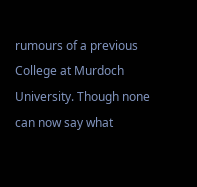rumours of a previous College at Murdoch University. Though none can now say what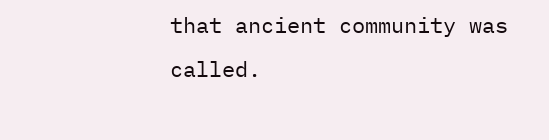that ancient community was called.